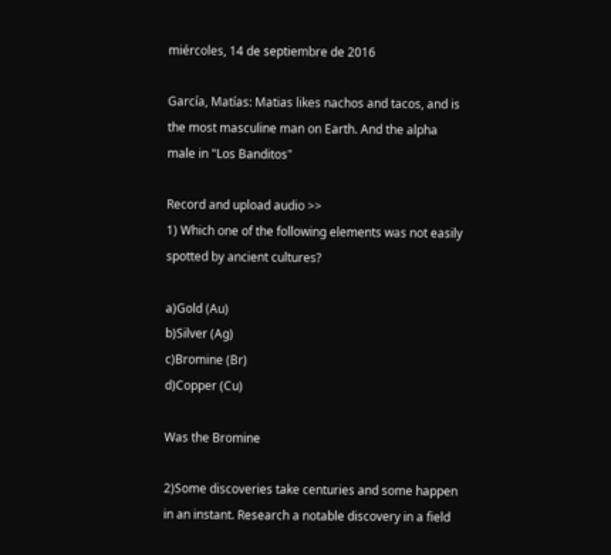miércoles, 14 de septiembre de 2016

García, Matías: Matias likes nachos and tacos, and is the most masculine man on Earth. And the alpha male in "Los Banditos"

Record and upload audio >>
1) Which one of the following elements was not easily spotted by ancient cultures?

a)Gold (Au)
b)Silver (Ag)
c)Bromine (Br)
d)Copper (Cu)

Was the Bromine

2)Some discoveries take centuries and some happen in an instant. Research a notable discovery in a field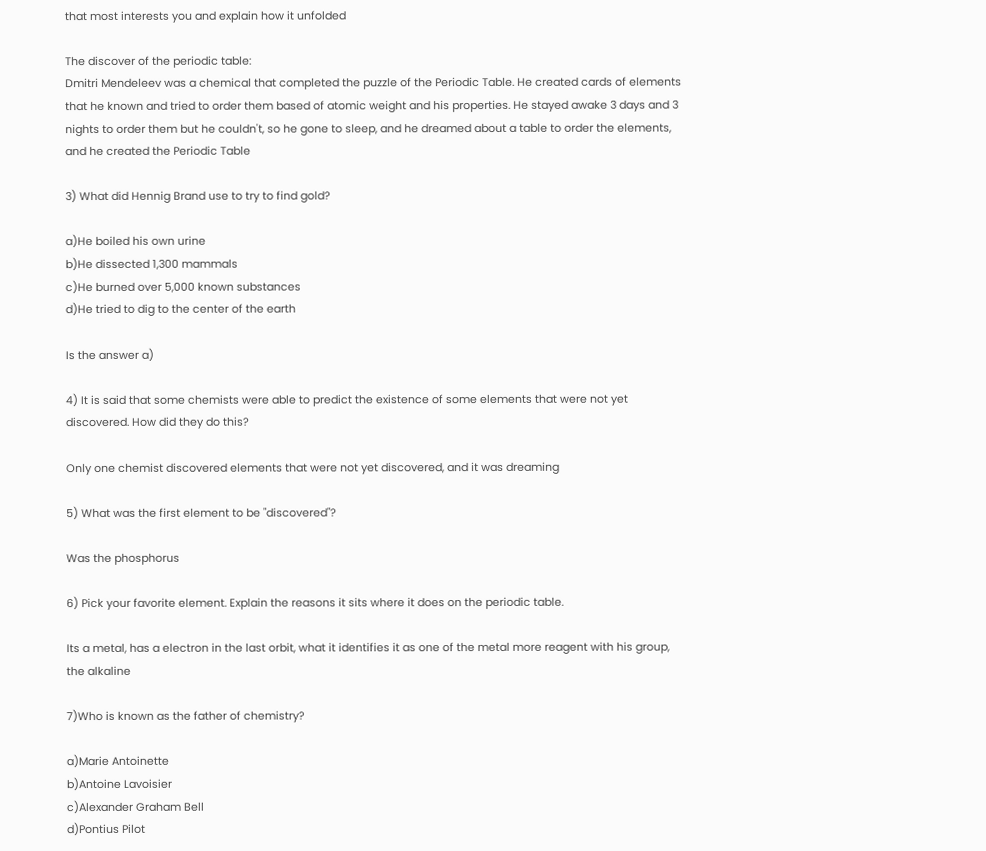that most interests you and explain how it unfolded

The discover of the periodic table:
Dmitri Mendeleev was a chemical that completed the puzzle of the Periodic Table. He created cards of elements that he known and tried to order them based of atomic weight and his properties. He stayed awake 3 days and 3 nights to order them but he couldn't, so he gone to sleep, and he dreamed about a table to order the elements, and he created the Periodic Table

3) What did Hennig Brand use to try to find gold?

a)He boiled his own urine
b)He dissected 1,300 mammals
c)He burned over 5,000 known substances
d)He tried to dig to the center of the earth

Is the answer a)

4) It is said that some chemists were able to predict the existence of some elements that were not yet discovered. How did they do this?

Only one chemist discovered elements that were not yet discovered, and it was dreaming

5) What was the first element to be "discovered"?

Was the phosphorus

6) Pick your favorite element. Explain the reasons it sits where it does on the periodic table.

Its a metal, has a electron in the last orbit, what it identifies it as one of the metal more reagent with his group, the alkaline

7)Who is known as the father of chemistry?

a)Marie Antoinette
b)Antoine Lavoisier
c)Alexander Graham Bell
d)Pontius Pilot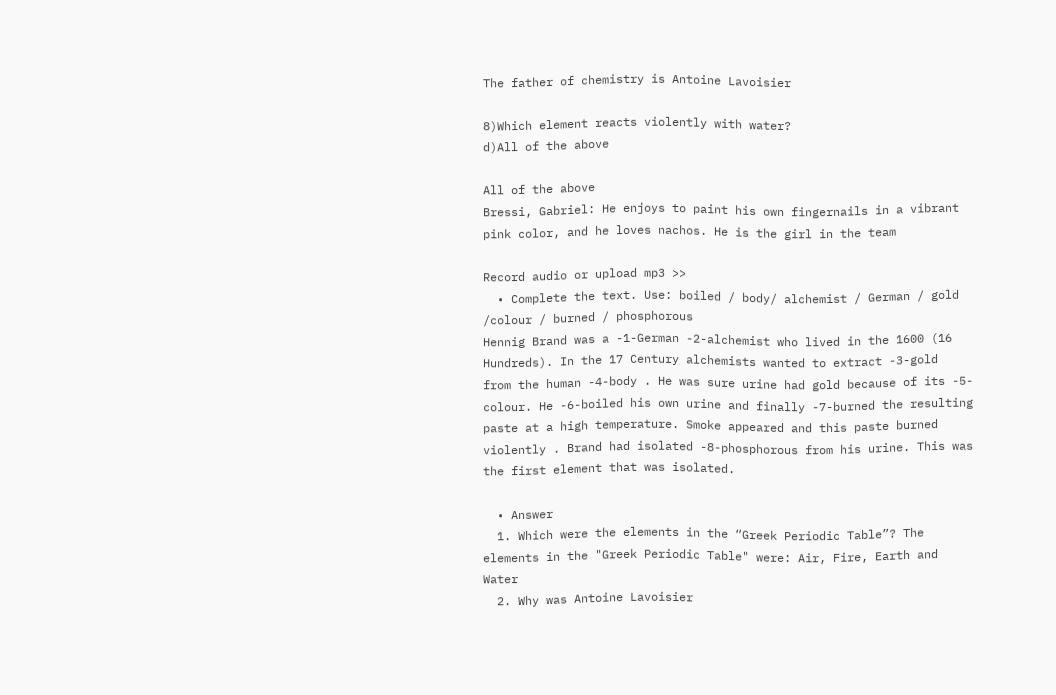The father of chemistry is Antoine Lavoisier

8)Which element reacts violently with water?
d)All of the above

All of the above
Bressi, Gabriel: He enjoys to paint his own fingernails in a vibrant pink color, and he loves nachos. He is the girl in the team

Record audio or upload mp3 >>
  • Complete the text. Use: boiled / body/ alchemist / German / gold /colour / burned / phosphorous
Hennig Brand was a -1-German -2-alchemist who lived in the 1600 (16 Hundreds). In the 17 Century alchemists wanted to extract -3-gold  from the human -4-body . He was sure urine had gold because of its -5-colour. He -6-boiled his own urine and finally -7-burned the resulting paste at a high temperature. Smoke appeared and this paste burned violently . Brand had isolated -8-phosphorous from his urine. This was the first element that was isolated.

  • Answer
  1. Which were the elements in the “Greek Periodic Table”? The elements in the "Greek Periodic Table" were: Air, Fire, Earth and Water
  2. Why was Antoine Lavoisier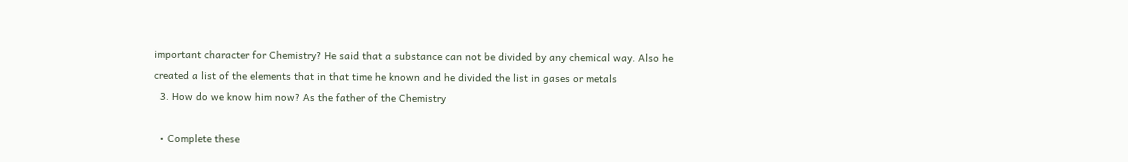important character for Chemistry? He said that a substance can not be divided by any chemical way. Also he created a list of the elements that in that time he known and he divided the list in gases or metals
  3. How do we know him now? As the father of the Chemistry

  • Complete these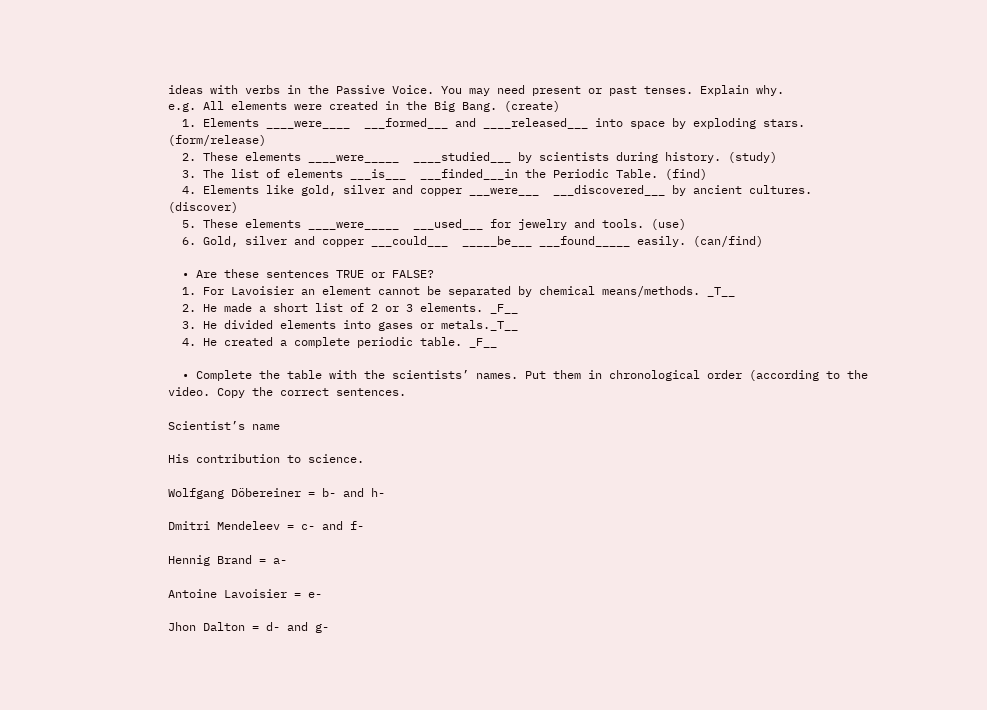ideas with verbs in the Passive Voice. You may need present or past tenses. Explain why.
e.g. All elements were created in the Big Bang. (create)
  1. Elements ____were____  ___formed___ and ____released___ into space by exploding stars. (form/release)
  2. These elements ____were_____  ____studied___ by scientists during history. (study)
  3. The list of elements ___is___  ___finded___in the Periodic Table. (find)
  4. Elements like gold, silver and copper ___were___  ___discovered___ by ancient cultures. (discover)
  5. These elements ____were_____  ___used___ for jewelry and tools. (use)
  6. Gold, silver and copper ___could___  _____be___ ___found_____ easily. (can/find)

  • Are these sentences TRUE or FALSE?
  1. For Lavoisier an element cannot be separated by chemical means/methods. _T__
  2. He made a short list of 2 or 3 elements. _F__
  3. He divided elements into gases or metals._T__
  4. He created a complete periodic table. _F__

  • Complete the table with the scientists’ names. Put them in chronological order (according to the video. Copy the correct sentences.

Scientist’s name

His contribution to science.

Wolfgang Döbereiner = b- and h-

Dmitri Mendeleev = c- and f-

Hennig Brand = a-

Antoine Lavoisier = e-

Jhon Dalton = d- and g-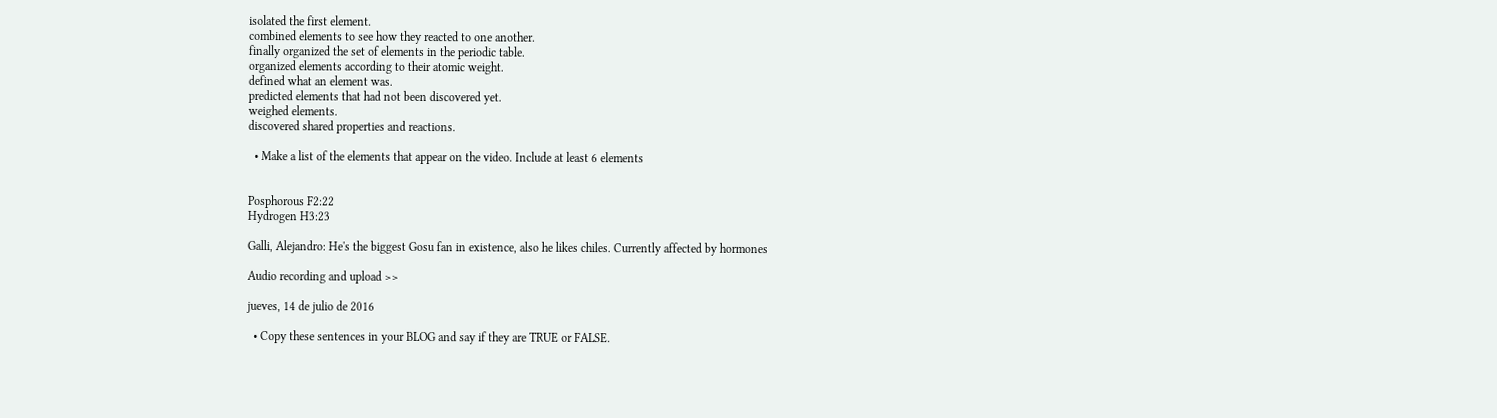isolated the first element.
combined elements to see how they reacted to one another.
finally organized the set of elements in the periodic table.
organized elements according to their atomic weight.
defined what an element was.
predicted elements that had not been discovered yet.
weighed elements.
discovered shared properties and reactions.

  • Make a list of the elements that appear on the video. Include at least 6 elements


Posphorous F2:22
Hydrogen H3:23

Galli, Alejandro: He's the biggest Gosu fan in existence, also he likes chiles. Currently affected by hormones

Audio recording and upload >>

jueves, 14 de julio de 2016

  • Copy these sentences in your BLOG and say if they are TRUE or FALSE.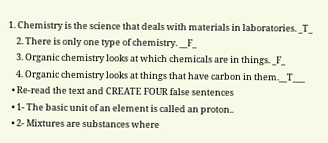1. Chemistry is the science that deals with materials in laboratories. _T_
    2. There is only one type of chemistry. __F_
    3. Organic chemistry looks at which chemicals are in things. _F_
    4. Organic chemistry looks at things that have carbon in them.__T___
  • Re-read the text and CREATE FOUR false sentences
  • 1- The basic unit of an element is called an proton..
  • 2- Mixtures are substances where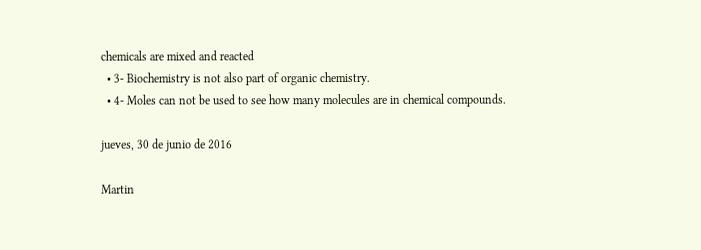chemicals are mixed and reacted
  • 3- Biochemistry is not also part of organic chemistry.
  • 4- Moles can not be used to see how many molecules are in chemical compounds.

jueves, 30 de junio de 2016

Martin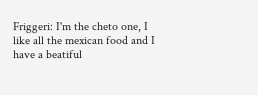Friggeri: I'm the cheto one, I like all the mexican food and I have a beatiful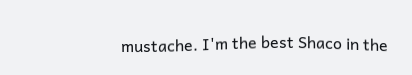mustache. I'm the best Shaco in the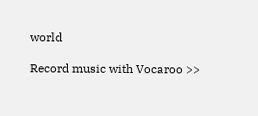world

Record music with Vocaroo >>